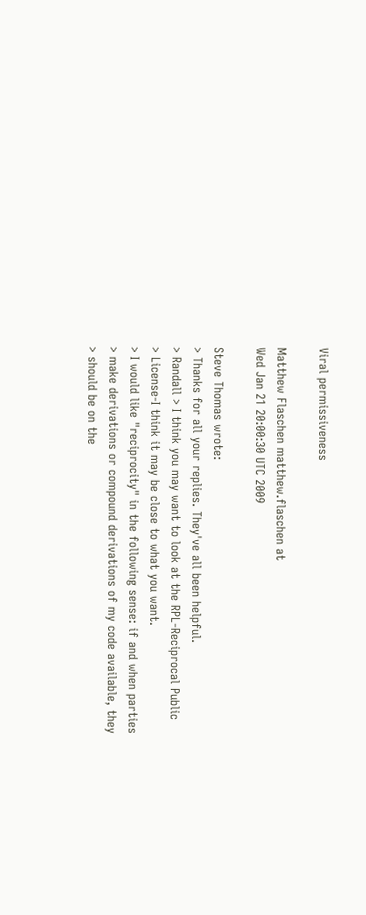Viral permissiveness

Matthew Flaschen matthew.flaschen at
Wed Jan 21 20:00:30 UTC 2009

Steve Thomas wrote:
> Thanks for all your replies. They've all been helpful.
> Randall > I think you may want to look at the RPL-Reciprocal Public
> License-I think it may be close to what you want.
> I would like "reciprocity" in the following sense: if and when parties
> make derivations or compound derivations of my code available, they
> should be on the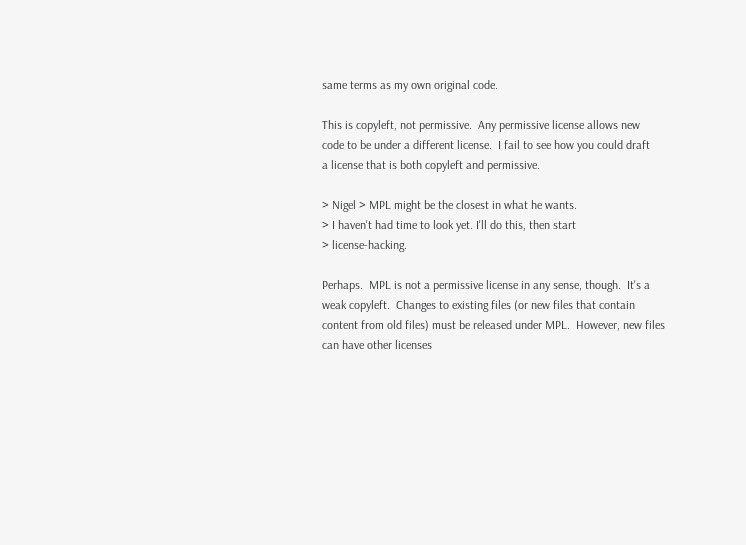same terms as my own original code.

This is copyleft, not permissive.  Any permissive license allows new
code to be under a different license.  I fail to see how you could draft
a license that is both copyleft and permissive.

> Nigel > MPL might be the closest in what he wants.
> I haven't had time to look yet. I'll do this, then start
> license-hacking.

Perhaps.  MPL is not a permissive license in any sense, though.  It's a
weak copyleft.  Changes to existing files (or new files that contain
content from old files) must be released under MPL.  However, new files
can have other licenses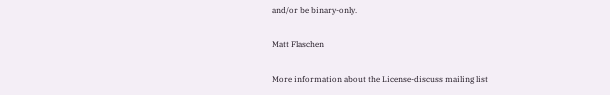and/or be binary-only.

Matt Flaschen

More information about the License-discuss mailing list